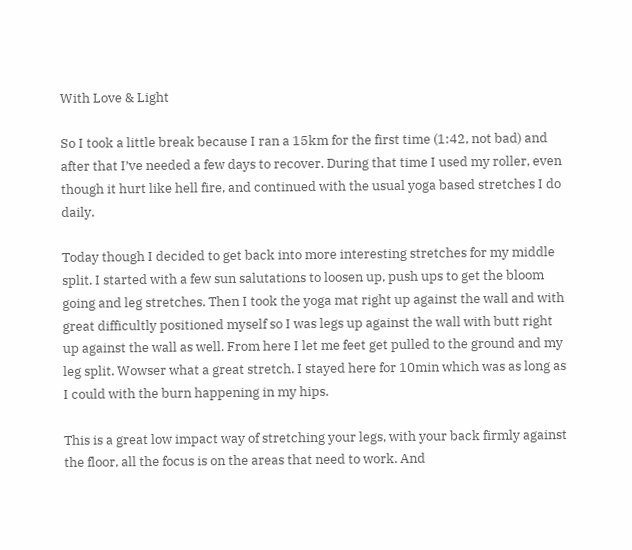With Love & Light

So I took a little break because I ran a 15km for the first time (1:42, not bad) and after that I’ve needed a few days to recover. During that time I used my roller, even though it hurt like hell fire, and continued with the usual yoga based stretches I do daily.

Today though I decided to get back into more interesting stretches for my middle split. I started with a few sun salutations to loosen up, push ups to get the bloom going and leg stretches. Then I took the yoga mat right up against the wall and with great difficultly positioned myself so I was legs up against the wall with butt right up against the wall as well. From here I let me feet get pulled to the ground and my leg split. Wowser what a great stretch. I stayed here for 10min which was as long as I could with the burn happening in my hips.

This is a great low impact way of stretching your legs, with your back firmly against the floor, all the focus is on the areas that need to work. And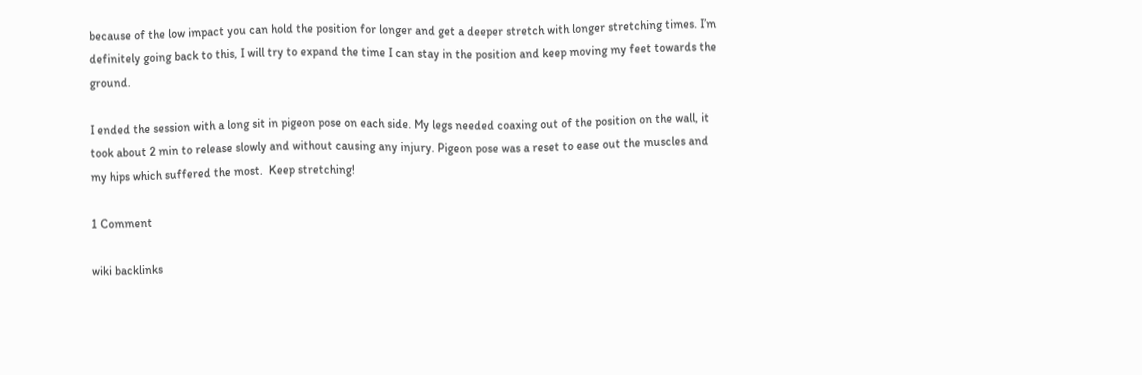because of the low impact you can hold the position for longer and get a deeper stretch with longer stretching times. I’m definitely going back to this, I will try to expand the time I can stay in the position and keep moving my feet towards the ground.

I ended the session with a long sit in pigeon pose on each side. My legs needed coaxing out of the position on the wall, it took about 2 min to release slowly and without causing any injury. Pigeon pose was a reset to ease out the muscles and my hips which suffered the most.  Keep stretching!

1 Comment

wiki backlinks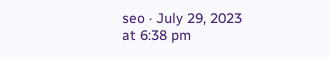seo · July 29, 2023 at 6:38 pm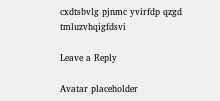cxdtsbvlg pjnmc yvirfdp qzgd tmluzvhqigfdsvi

Leave a Reply

Avatar placeholder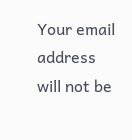Your email address will not be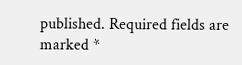published. Required fields are marked *